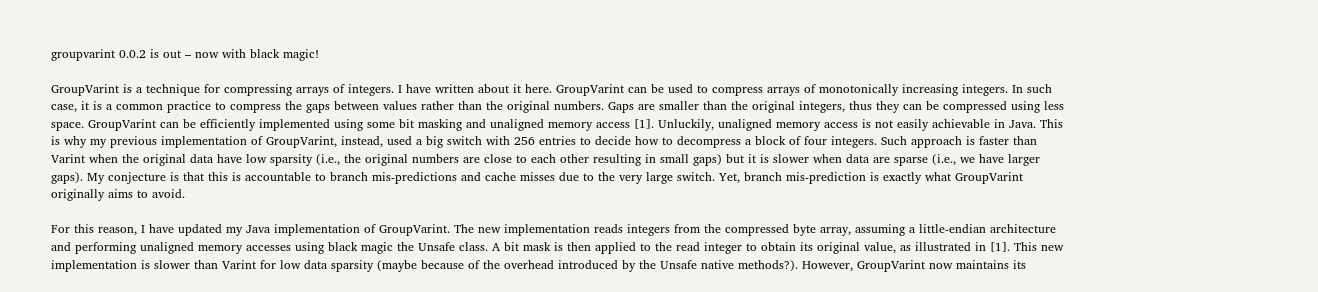groupvarint 0.0.2 is out – now with black magic!

GroupVarint is a technique for compressing arrays of integers. I have written about it here. GroupVarint can be used to compress arrays of monotonically increasing integers. In such case, it is a common practice to compress the gaps between values rather than the original numbers. Gaps are smaller than the original integers, thus they can be compressed using less space. GroupVarint can be efficiently implemented using some bit masking and unaligned memory access [1]. Unluckily, unaligned memory access is not easily achievable in Java. This is why my previous implementation of GroupVarint, instead, used a big switch with 256 entries to decide how to decompress a block of four integers. Such approach is faster than Varint when the original data have low sparsity (i.e., the original numbers are close to each other resulting in small gaps) but it is slower when data are sparse (i.e., we have larger gaps). My conjecture is that this is accountable to branch mis-predictions and cache misses due to the very large switch. Yet, branch mis-prediction is exactly what GroupVarint originally aims to avoid.

For this reason, I have updated my Java implementation of GroupVarint. The new implementation reads integers from the compressed byte array, assuming a little-endian architecture and performing unaligned memory accesses using black magic the Unsafe class. A bit mask is then applied to the read integer to obtain its original value, as illustrated in [1]. This new implementation is slower than Varint for low data sparsity (maybe because of the overhead introduced by the Unsafe native methods?). However, GroupVarint now maintains its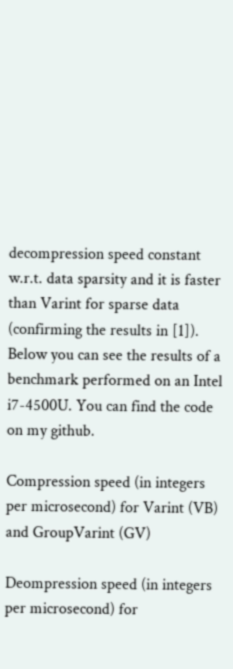decompression speed constant w.r.t. data sparsity and it is faster than Varint for sparse data (confirming the results in [1]). Below you can see the results of a benchmark performed on an Intel i7-4500U. You can find the code on my github.

Compression speed (in integers per microsecond) for Varint (VB) and GroupVarint (GV)

Deompression speed (in integers per microsecond) for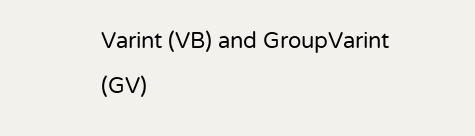Varint (VB) and GroupVarint (GV)